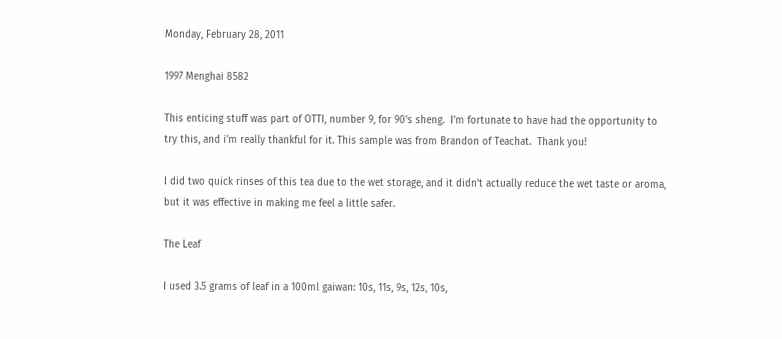Monday, February 28, 2011

1997 Menghai 8582

This enticing stuff was part of OTTI, number 9, for 90's sheng.  I'm fortunate to have had the opportunity to try this, and i'm really thankful for it. This sample was from Brandon of Teachat.  Thank you!

I did two quick rinses of this tea due to the wet storage, and it didn't actually reduce the wet taste or aroma, but it was effective in making me feel a little safer.

The Leaf

I used 3.5 grams of leaf in a 100ml gaiwan: 10s, 11s, 9s, 12s, 10s,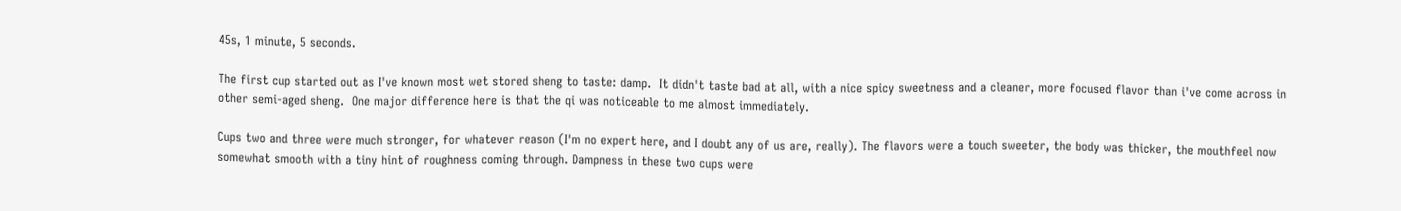45s, 1 minute, 5 seconds.

The first cup started out as I've known most wet stored sheng to taste: damp.  It didn't taste bad at all, with a nice spicy sweetness and a cleaner, more focused flavor than i've come across in other semi-aged sheng.  One major difference here is that the qi was noticeable to me almost immediately.

Cups two and three were much stronger, for whatever reason (I'm no expert here, and I doubt any of us are, really). The flavors were a touch sweeter, the body was thicker, the mouthfeel now somewhat smooth with a tiny hint of roughness coming through. Dampness in these two cups were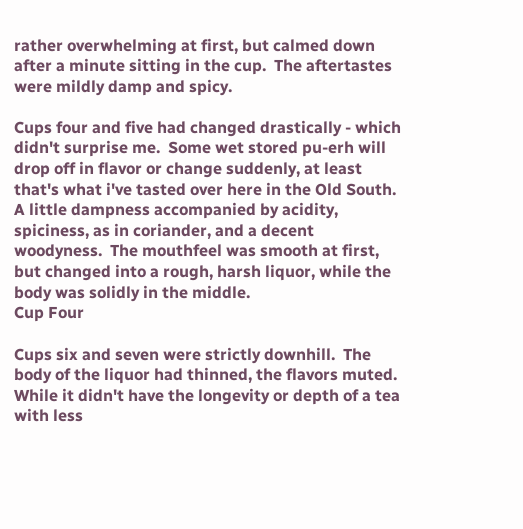rather overwhelming at first, but calmed down after a minute sitting in the cup.  The aftertastes were mildly damp and spicy.

Cups four and five had changed drastically - which didn't surprise me.  Some wet stored pu-erh will drop off in flavor or change suddenly, at least that's what i've tasted over here in the Old South.  A little dampness accompanied by acidity, spiciness, as in coriander, and a decent woodyness.  The mouthfeel was smooth at first, but changed into a rough, harsh liquor, while the body was solidly in the middle.
Cup Four

Cups six and seven were strictly downhill.  The body of the liquor had thinned, the flavors muted.  While it didn't have the longevity or depth of a tea with less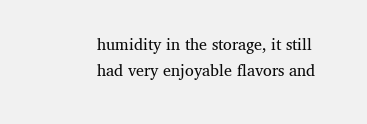humidity in the storage, it still had very enjoyable flavors and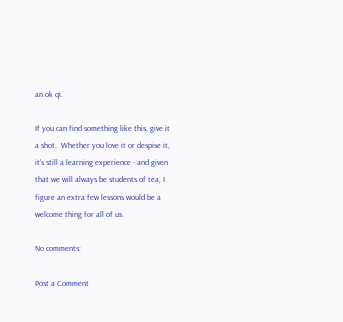an ok qi.

If you can find something like this, give it a shot.  Whether you love it or despise it, it's still a learning experience - and given that we will always be students of tea, I figure an extra few lessons would be a welcome thing for all of us.

No comments:

Post a Comment